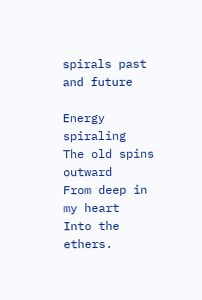spirals past and future

Energy spiraling
The old spins outward
From deep in my heart
Into the ethers.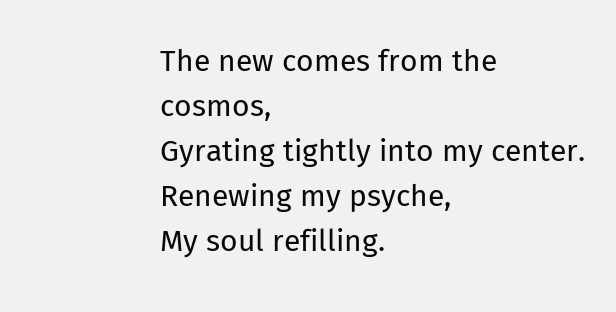The new comes from the cosmos,
Gyrating tightly into my center.
Renewing my psyche,
My soul refilling.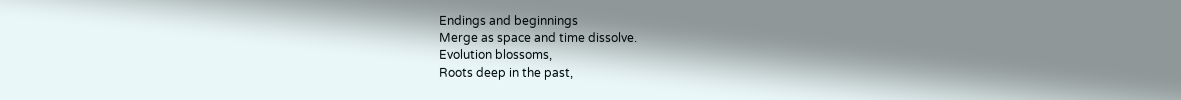Endings and beginnings
Merge as space and time dissolve.
Evolution blossoms,
Roots deep in the past,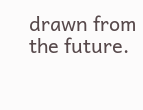drawn from the future.